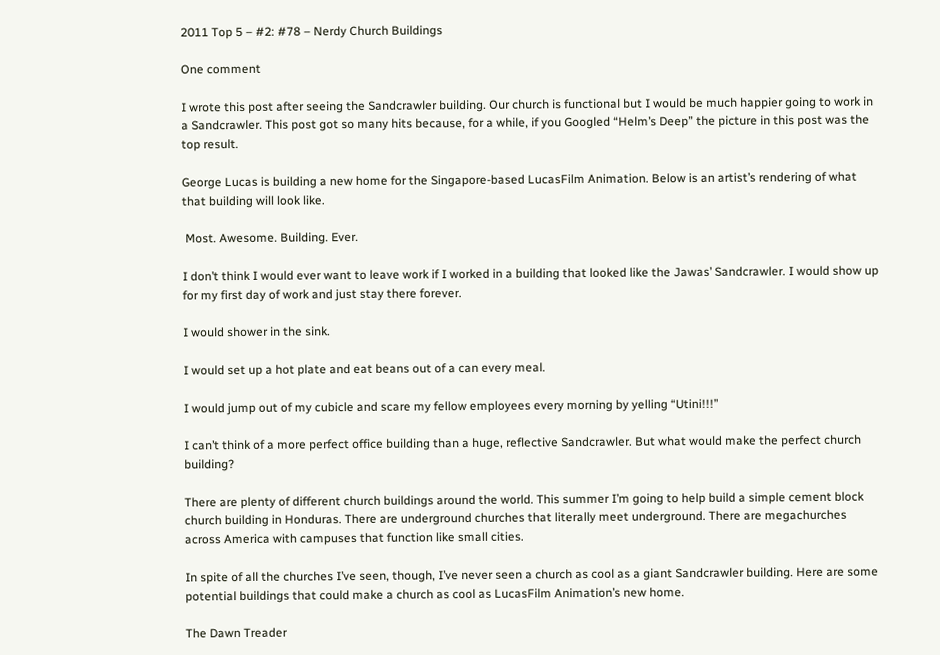2011 Top 5 – #2: #78 – Nerdy Church Buildings

One comment

I wrote this post after seeing the Sandcrawler building. Our church is functional but I would be much happier going to work in a Sandcrawler. This post got so many hits because, for a while, if you Googled “Helm’s Deep” the picture in this post was the top result.

George Lucas is building a new home for the Singapore-based LucasFilm Animation. Below is an artist’s rendering of what that building will look like.

 Most. Awesome. Building. Ever.

I don’t think I would ever want to leave work if I worked in a building that looked like the Jawas’ Sandcrawler. I would show up for my first day of work and just stay there forever.

I would shower in the sink.

I would set up a hot plate and eat beans out of a can every meal.

I would jump out of my cubicle and scare my fellow employees every morning by yelling “Utini!!!”

I can’t think of a more perfect office building than a huge, reflective Sandcrawler. But what would make the perfect church building?

There are plenty of different church buildings around the world. This summer I’m going to help build a simple cement block church building in Honduras. There are underground churches that literally meet underground. There are megachurches across America with campuses that function like small cities.

In spite of all the churches I’ve seen, though, I’ve never seen a church as cool as a giant Sandcrawler building. Here are some potential buildings that could make a church as cool as LucasFilm Animation’s new home.

The Dawn Treader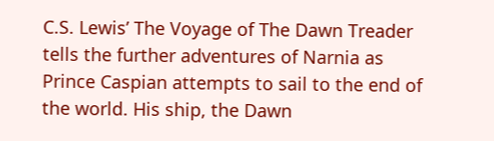C.S. Lewis’ The Voyage of The Dawn Treader tells the further adventures of Narnia as Prince Caspian attempts to sail to the end of the world. His ship, the Dawn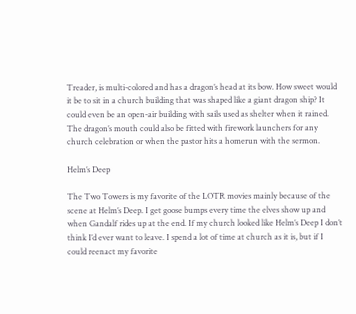Treader, is multi-colored and has a dragon’s head at its bow. How sweet would it be to sit in a church building that was shaped like a giant dragon ship? It could even be an open-air building with sails used as shelter when it rained. The dragon’s mouth could also be fitted with firework launchers for any church celebration or when the pastor hits a homerun with the sermon.

Helm’s Deep

The Two Towers is my favorite of the LOTR movies mainly because of the scene at Helm’s Deep. I get goose bumps every time the elves show up and when Gandalf rides up at the end. If my church looked like Helm’s Deep I don’t think I’d ever want to leave. I spend a lot of time at church as it is, but if I could reenact my favorite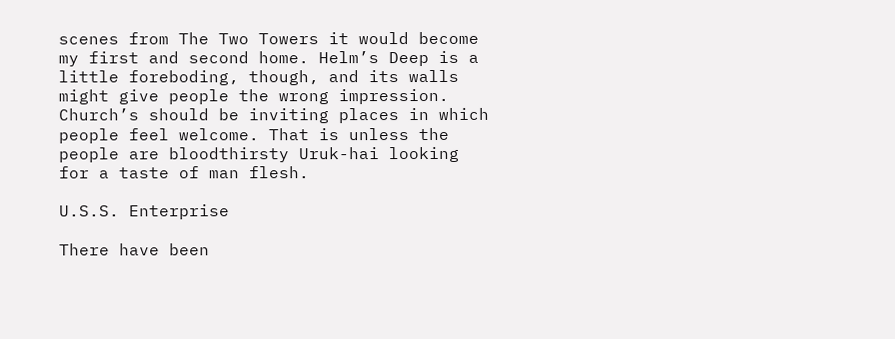scenes from The Two Towers it would become my first and second home. Helm’s Deep is a little foreboding, though, and its walls might give people the wrong impression. Church’s should be inviting places in which people feel welcome. That is unless the people are bloodthirsty Uruk-hai looking for a taste of man flesh.

U.S.S. Enterprise

There have been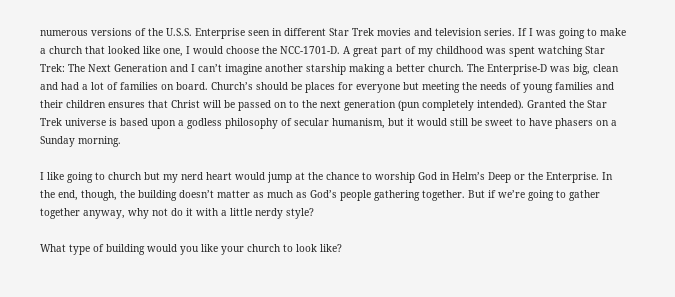numerous versions of the U.S.S. Enterprise seen in different Star Trek movies and television series. If I was going to make a church that looked like one, I would choose the NCC-1701-D. A great part of my childhood was spent watching Star Trek: The Next Generation and I can’t imagine another starship making a better church. The Enterprise-D was big, clean and had a lot of families on board. Church’s should be places for everyone but meeting the needs of young families and their children ensures that Christ will be passed on to the next generation (pun completely intended). Granted the Star Trek universe is based upon a godless philosophy of secular humanism, but it would still be sweet to have phasers on a Sunday morning.

I like going to church but my nerd heart would jump at the chance to worship God in Helm’s Deep or the Enterprise. In the end, though, the building doesn’t matter as much as God’s people gathering together. But if we’re going to gather together anyway, why not do it with a little nerdy style?

What type of building would you like your church to look like?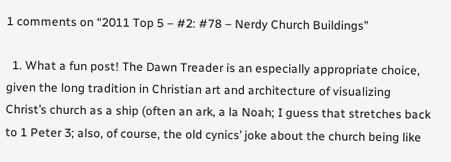1 comments on “2011 Top 5 – #2: #78 – Nerdy Church Buildings”

  1. What a fun post! The Dawn Treader is an especially appropriate choice, given the long tradition in Christian art and architecture of visualizing Christ’s church as a ship (often an ark, a la Noah; I guess that stretches back to 1 Peter 3; also, of course, the old cynics’ joke about the church being like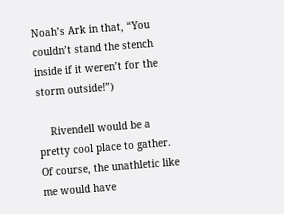Noah’s Ark in that, “You couldn’t stand the stench inside if it weren’t for the storm outside!”)

    Rivendell would be a pretty cool place to gather. Of course, the unathletic like me would have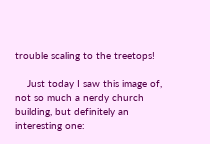trouble scaling to the treetops!

    Just today I saw this image of, not so much a nerdy church building, but definitely an interesting one: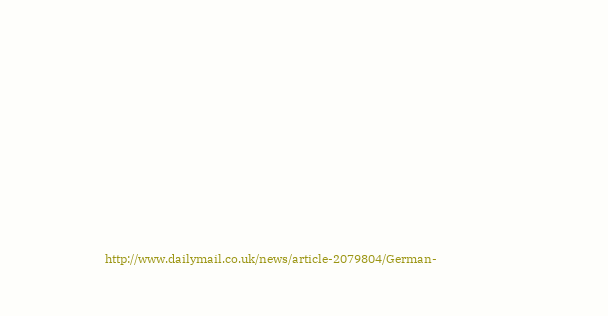http://www.dailymail.co.uk/news/article-2079804/German-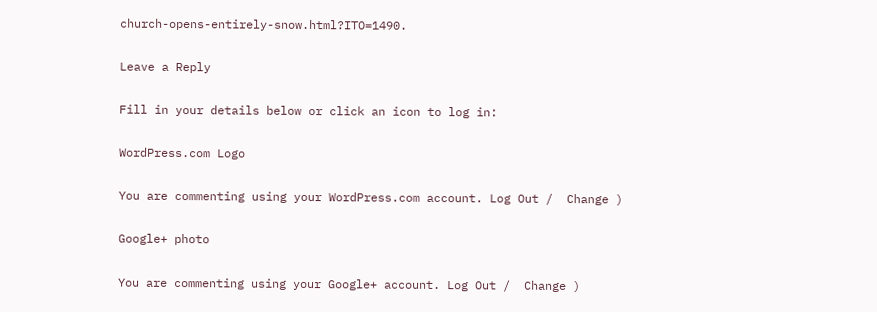church-opens-entirely-snow.html?ITO=1490.

Leave a Reply

Fill in your details below or click an icon to log in:

WordPress.com Logo

You are commenting using your WordPress.com account. Log Out /  Change )

Google+ photo

You are commenting using your Google+ account. Log Out /  Change )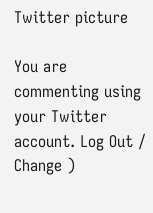Twitter picture

You are commenting using your Twitter account. Log Out /  Change )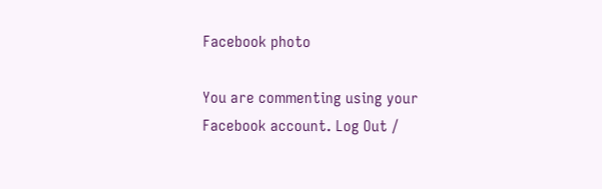Facebook photo

You are commenting using your Facebook account. Log Out /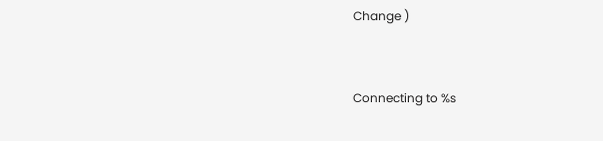Change )


Connecting to %s